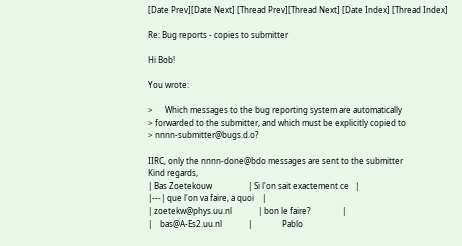[Date Prev][Date Next] [Thread Prev][Thread Next] [Date Index] [Thread Index]

Re: Bug reports - copies to submitter

Hi Bob!

You wrote:

>      Which messages to the bug reporting system are automatically
> forwarded to the submitter, and which must be explicitly copied to
> nnnn-submitter@bugs.d.o?

IIRC, only the nnnn-done@bdo messages are sent to the submitter
Kind regards,
| Bas Zoetekouw                  | Si l'on sait exactement ce   |
|---| que l'on va faire, a quoi    |
| zoetekw@phys.uu.nl             | bon le faire?                |
|    bas@A-Es2.uu.nl             |               Pablo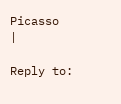Picasso  |

Reply to: